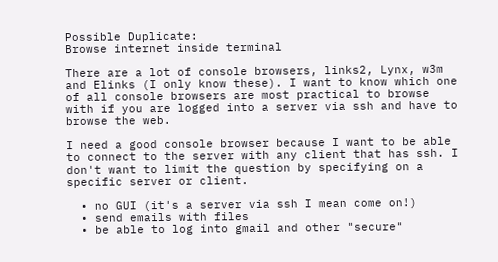Possible Duplicate:
Browse internet inside terminal

There are a lot of console browsers, links2, Lynx, w3m and Elinks (I only know these). I want to know which one of all console browsers are most practical to browse with if you are logged into a server via ssh and have to browse the web.

I need a good console browser because I want to be able to connect to the server with any client that has ssh. I don't want to limit the question by specifying on a specific server or client.

  • no GUI (it's a server via ssh I mean come on!)
  • send emails with files
  • be able to log into gmail and other "secure"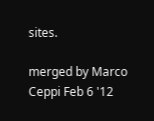sites.

merged by Marco Ceppi Feb 6 '12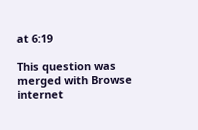at 6:19

This question was merged with Browse internet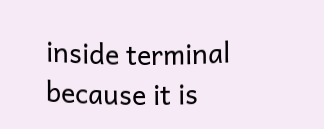inside terminal because it is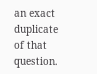an exact duplicate of that question.